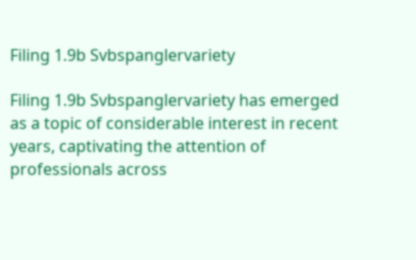Filing 1.9b Svbspanglervariety

Filing 1.9b Svbspanglervariety has emerged as a topic of considerable interest in recent years, captivating the attention of professionals across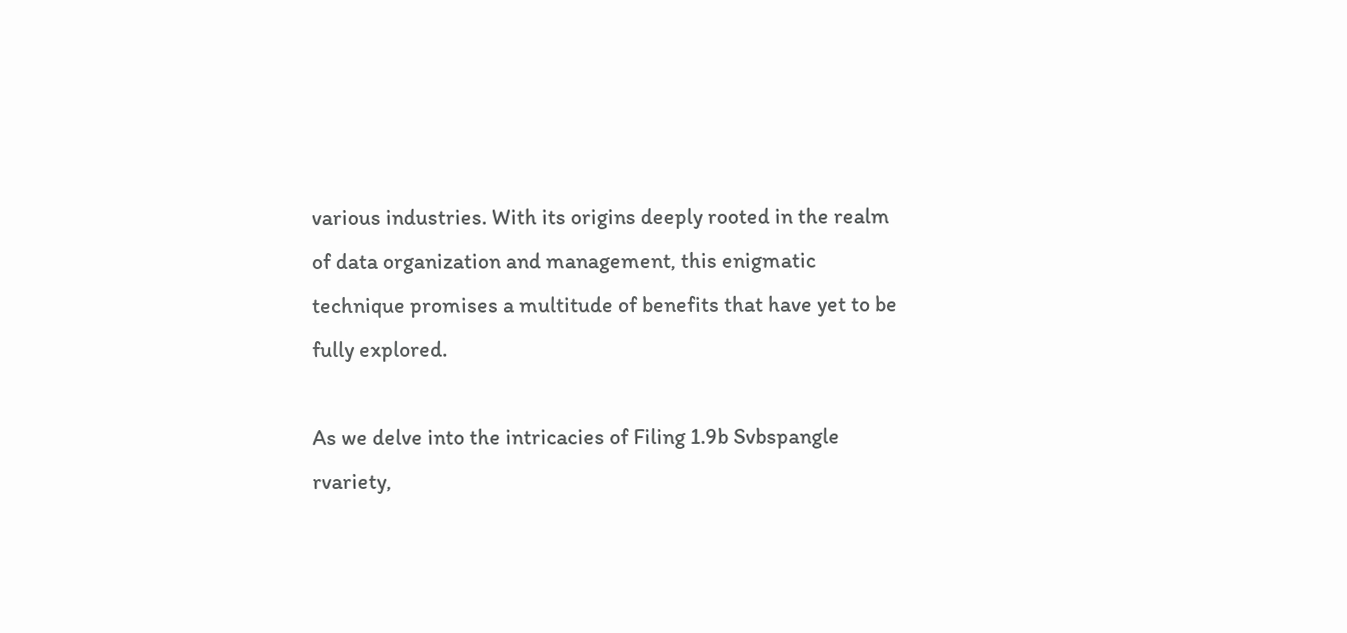various industries. With its origins deeply rooted in the realm of data organization and management, this enigmatic technique promises a multitude of benefits that have yet to be fully explored.

As we delve into the intricacies of Filing 1.9b Svbspangle rvariety,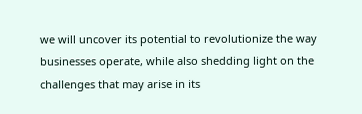we will uncover its potential to revolutionize the way businesses operate, while also shedding light on the challenges that may arise in its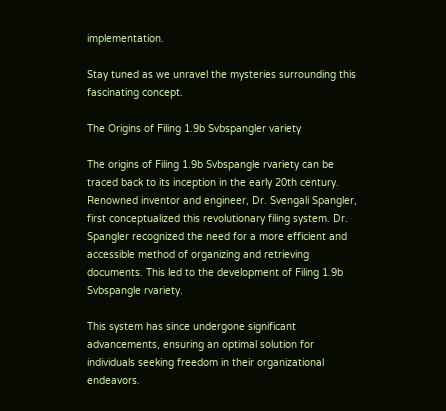implementation.

Stay tuned as we unravel the mysteries surrounding this fascinating concept.

The Origins of Filing 1.9b Svbspangler variety

The origins of Filing 1.9b Svbspangle rvariety can be traced back to its inception in the early 20th century. Renowned inventor and engineer, Dr. Svengali Spangler, first conceptualized this revolutionary filing system. Dr. Spangler recognized the need for a more efficient and accessible method of organizing and retrieving documents. This led to the development of Filing 1.9b Svbspangle rvariety.

This system has since undergone significant advancements, ensuring an optimal solution for individuals seeking freedom in their organizational endeavors.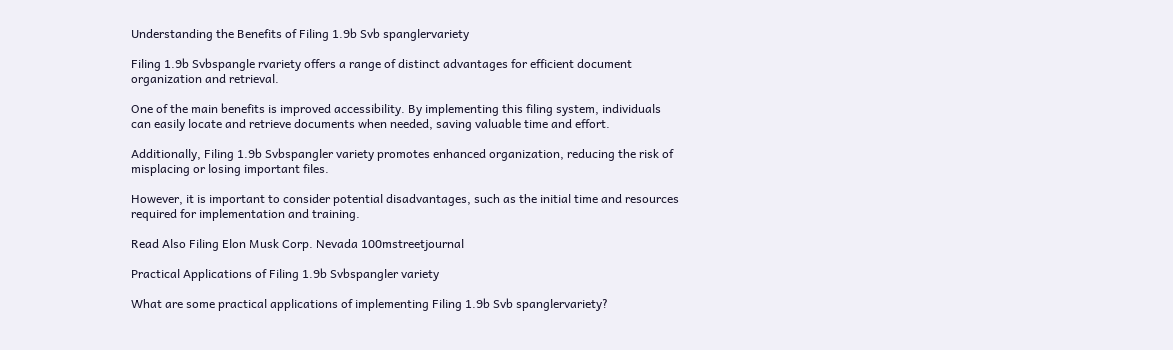Understanding the Benefits of Filing 1.9b Svb spanglervariety

Filing 1.9b Svbspangle rvariety offers a range of distinct advantages for efficient document organization and retrieval.

One of the main benefits is improved accessibility. By implementing this filing system, individuals can easily locate and retrieve documents when needed, saving valuable time and effort.

Additionally, Filing 1.9b Svbspangler variety promotes enhanced organization, reducing the risk of misplacing or losing important files.

However, it is important to consider potential disadvantages, such as the initial time and resources required for implementation and training.

Read Also Filing Elon Musk Corp. Nevada 100mstreetjournal

Practical Applications of Filing 1.9b Svbspangler variety

What are some practical applications of implementing Filing 1.9b Svb spanglervariety?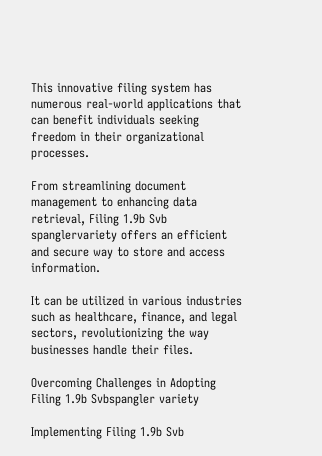This innovative filing system has numerous real-world applications that can benefit individuals seeking freedom in their organizational processes.

From streamlining document management to enhancing data retrieval, Filing 1.9b Svb spanglervariety offers an efficient and secure way to store and access information.

It can be utilized in various industries such as healthcare, finance, and legal sectors, revolutionizing the way businesses handle their files.

Overcoming Challenges in Adopting Filing 1.9b Svbspangler variety

Implementing Filing 1.9b Svb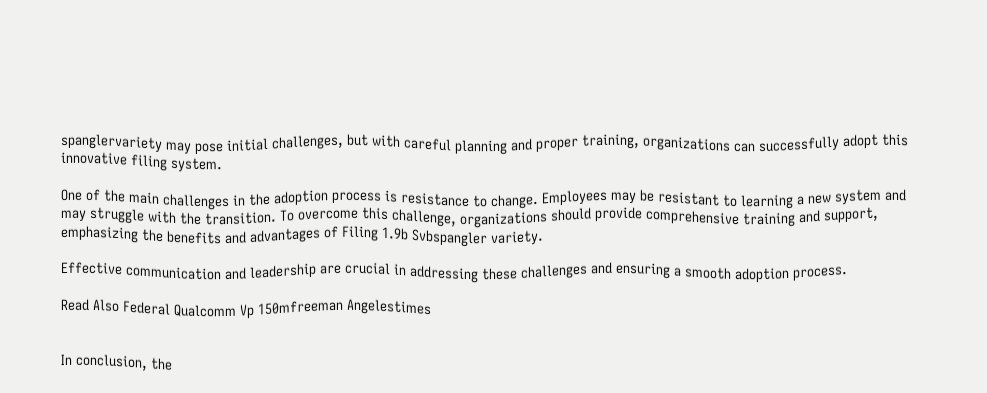spanglervariety may pose initial challenges, but with careful planning and proper training, organizations can successfully adopt this innovative filing system.

One of the main challenges in the adoption process is resistance to change. Employees may be resistant to learning a new system and may struggle with the transition. To overcome this challenge, organizations should provide comprehensive training and support, emphasizing the benefits and advantages of Filing 1.9b Svbspangler variety.

Effective communication and leadership are crucial in addressing these challenges and ensuring a smooth adoption process.

Read Also Federal Qualcomm Vp 150mfreeman Angelestimes


In conclusion, the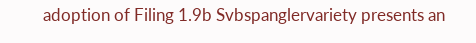adoption of Filing 1.9b Svbspanglervariety presents an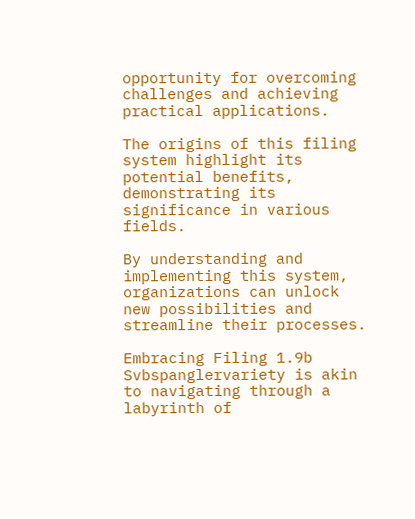opportunity for overcoming challenges and achieving practical applications.

The origins of this filing system highlight its potential benefits, demonstrating its significance in various fields.

By understanding and implementing this system, organizations can unlock new possibilities and streamline their processes.

Embracing Filing 1.9b Svbspanglervariety is akin to navigating through a labyrinth of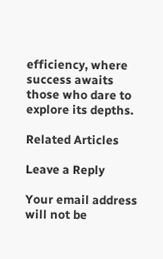efficiency, where success awaits those who dare to explore its depths.

Related Articles

Leave a Reply

Your email address will not be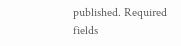published. Required fields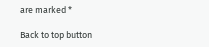are marked *

Back to top button